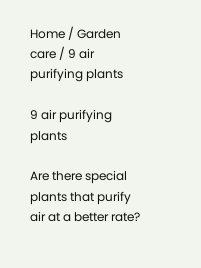Home / Garden care / 9 air purifying plants

9 air purifying plants

Are there special plants that purify air at a better rate?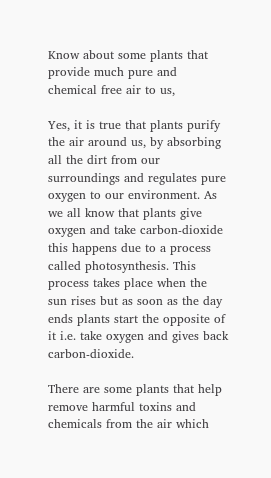Know about some plants that provide much pure and chemical free air to us,

Yes, it is true that plants purify the air around us, by absorbing all the dirt from our surroundings and regulates pure oxygen to our environment. As we all know that plants give oxygen and take carbon-dioxide this happens due to a process called photosynthesis. This process takes place when the sun rises but as soon as the day ends plants start the opposite of it i.e. take oxygen and gives back carbon-dioxide.

There are some plants that help remove harmful toxins and chemicals from the air which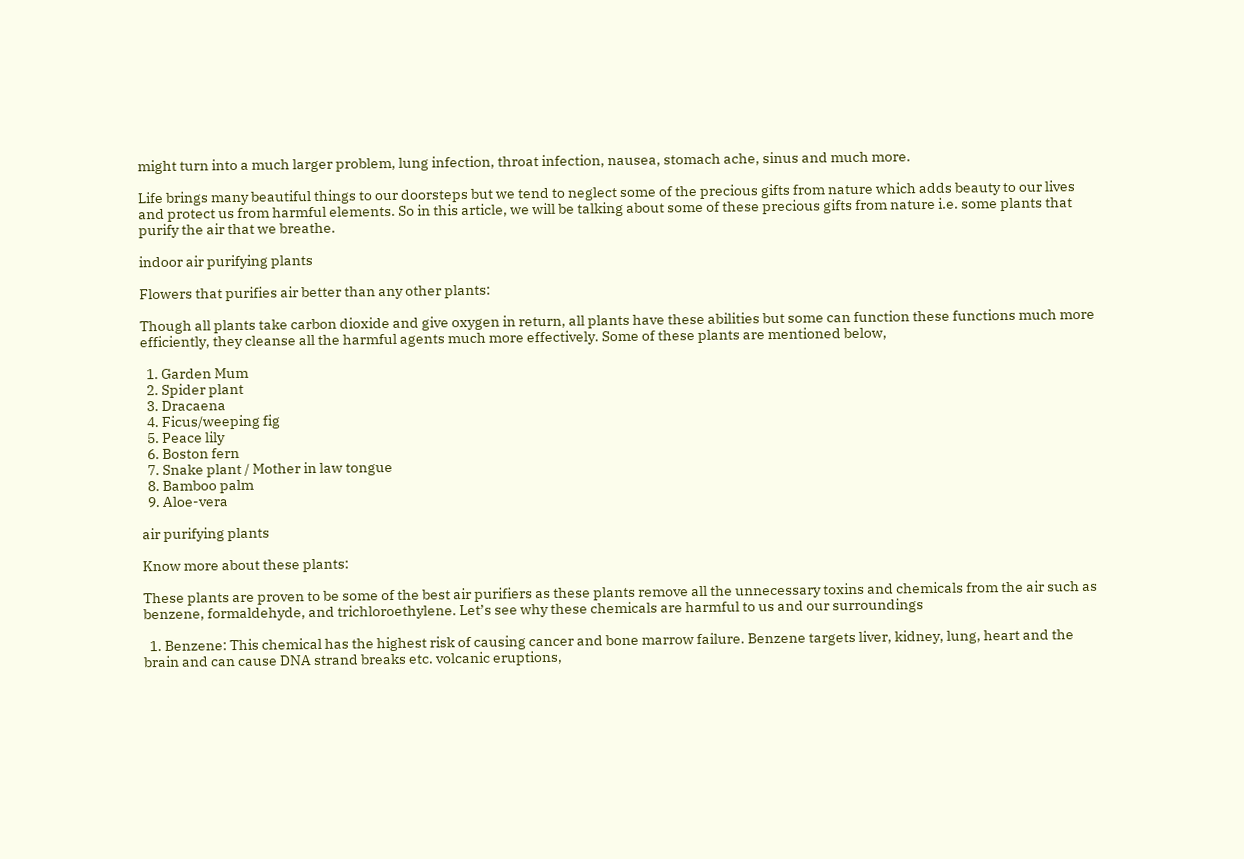might turn into a much larger problem, lung infection, throat infection, nausea, stomach ache, sinus and much more.

Life brings many beautiful things to our doorsteps but we tend to neglect some of the precious gifts from nature which adds beauty to our lives and protect us from harmful elements. So in this article, we will be talking about some of these precious gifts from nature i.e. some plants that purify the air that we breathe.

indoor air purifying plants

Flowers that purifies air better than any other plants:

Though all plants take carbon dioxide and give oxygen in return, all plants have these abilities but some can function these functions much more efficiently, they cleanse all the harmful agents much more effectively. Some of these plants are mentioned below,

  1. Garden Mum
  2. Spider plant
  3. Dracaena
  4. Ficus/weeping fig
  5. Peace lily
  6. Boston fern
  7. Snake plant / Mother in law tongue
  8. Bamboo palm
  9. Aloe-vera

air purifying plants

Know more about these plants:

These plants are proven to be some of the best air purifiers as these plants remove all the unnecessary toxins and chemicals from the air such as benzene, formaldehyde, and trichloroethylene. Let’s see why these chemicals are harmful to us and our surroundings

  1. Benzene: This chemical has the highest risk of causing cancer and bone marrow failure. Benzene targets liver, kidney, lung, heart and the brain and can cause DNA strand breaks etc. volcanic eruptions,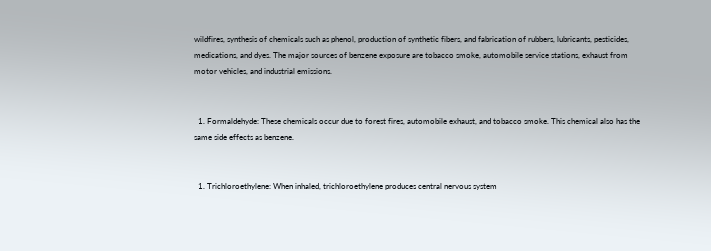wildfires, synthesis of chemicals such as phenol, production of synthetic fibers, and fabrication of rubbers, lubricants, pesticides, medications, and dyes. The major sources of benzene exposure are tobacco smoke, automobile service stations, exhaust from motor vehicles, and industrial emissions.


  1. Formaldehyde: These chemicals occur due to forest fires, automobile exhaust, and tobacco smoke. This chemical also has the same side effects as benzene.


  1. Trichloroethylene: When inhaled, trichloroethylene produces central nervous system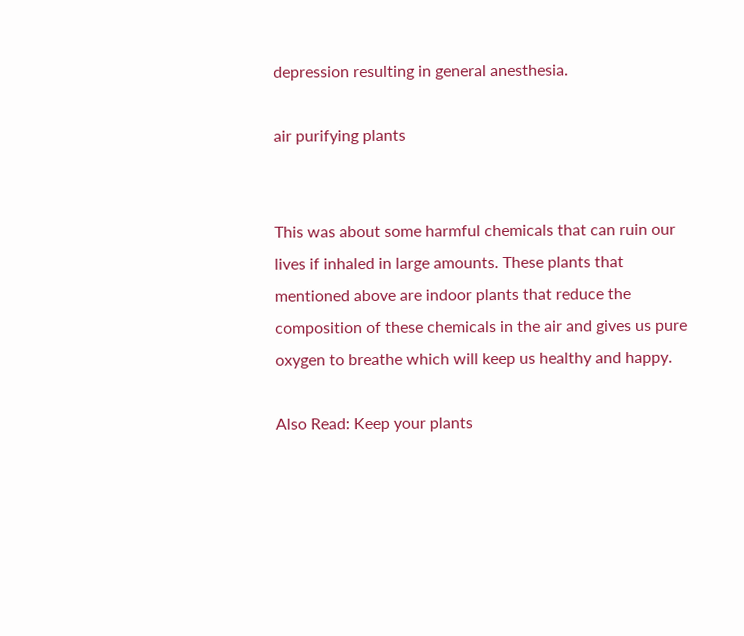depression resulting in general anesthesia.

air purifying plants


This was about some harmful chemicals that can ruin our lives if inhaled in large amounts. These plants that mentioned above are indoor plants that reduce the composition of these chemicals in the air and gives us pure oxygen to breathe which will keep us healthy and happy.

Also Read: Keep your plants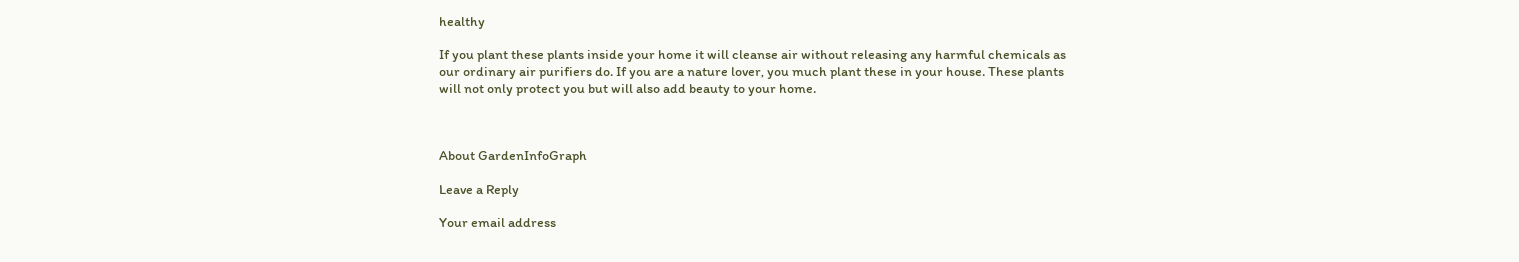healthy

If you plant these plants inside your home it will cleanse air without releasing any harmful chemicals as our ordinary air purifiers do. If you are a nature lover, you much plant these in your house. These plants will not only protect you but will also add beauty to your home.



About GardenInfoGraph

Leave a Reply

Your email address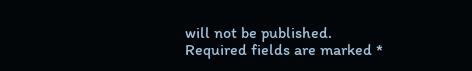will not be published. Required fields are marked *